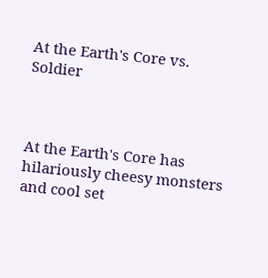At the Earth's Core vs. Soldier



At the Earth's Core has hilariously cheesy monsters and cool set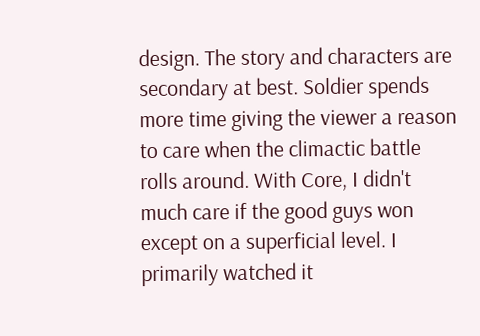design. The story and characters are secondary at best. Soldier spends more time giving the viewer a reason to care when the climactic battle rolls around. With Core, I didn't much care if the good guys won except on a superficial level. I primarily watched it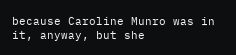because Caroline Munro was in it, anyway, but she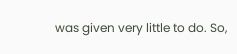was given very little to do. So,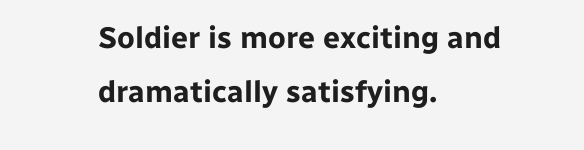Soldier is more exciting and dramatically satisfying.